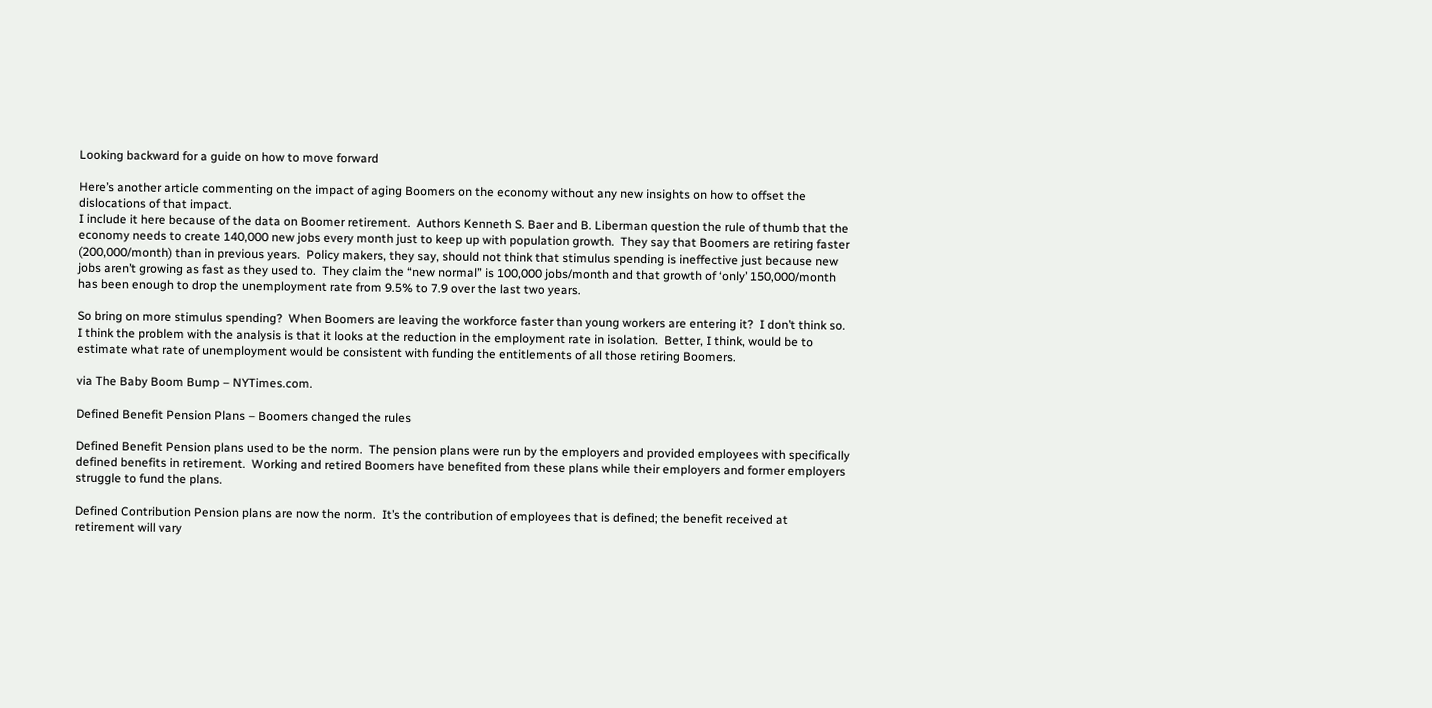Looking backward for a guide on how to move forward

Here’s another article commenting on the impact of aging Boomers on the economy without any new insights on how to offset the dislocations of that impact.
I include it here because of the data on Boomer retirement.  Authors Kenneth S. Baer and B. Liberman question the rule of thumb that the economy needs to create 140,000 new jobs every month just to keep up with population growth.  They say that Boomers are retiring faster (200,000/month) than in previous years.  Policy makers, they say, should not think that stimulus spending is ineffective just because new jobs aren’t growing as fast as they used to.  They claim the “new normal” is 100,000 jobs/month and that growth of ‘only’ 150,000/month has been enough to drop the unemployment rate from 9.5% to 7.9 over the last two years.

So bring on more stimulus spending?  When Boomers are leaving the workforce faster than young workers are entering it?  I don’t think so.  I think the problem with the analysis is that it looks at the reduction in the employment rate in isolation.  Better, I think, would be to  estimate what rate of unemployment would be consistent with funding the entitlements of all those retiring Boomers.

via The Baby Boom Bump – NYTimes.com.

Defined Benefit Pension Plans – Boomers changed the rules

Defined Benefit Pension plans used to be the norm.  The pension plans were run by the employers and provided employees with specifically defined benefits in retirement.  Working and retired Boomers have benefited from these plans while their employers and former employers struggle to fund the plans.

Defined Contribution Pension plans are now the norm.  It’s the contribution of employees that is defined; the benefit received at retirement will vary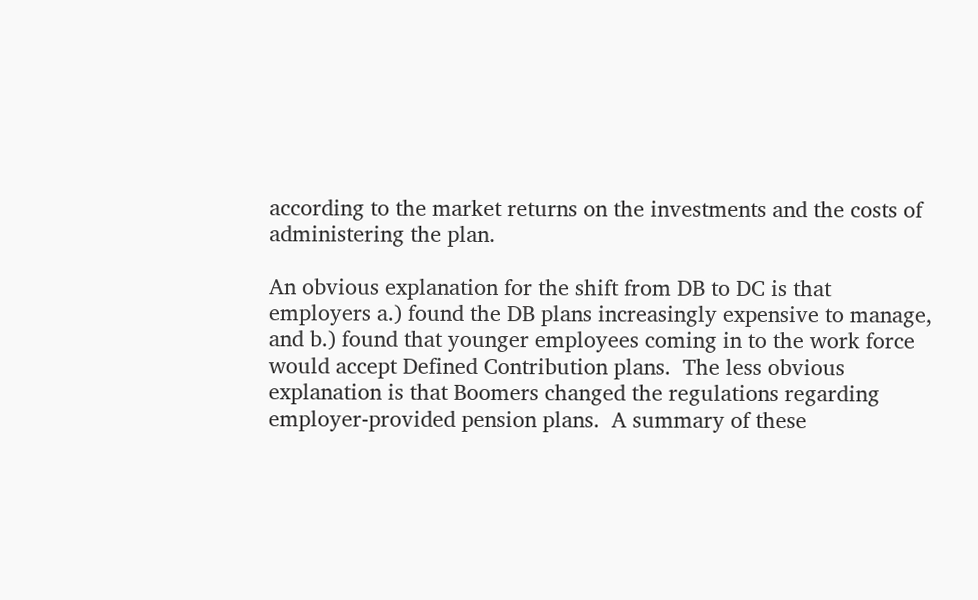according to the market returns on the investments and the costs of administering the plan.

An obvious explanation for the shift from DB to DC is that employers a.) found the DB plans increasingly expensive to manage, and b.) found that younger employees coming in to the work force would accept Defined Contribution plans.  The less obvious explanation is that Boomers changed the regulations regarding employer-provided pension plans.  A summary of these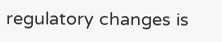regulatory changes is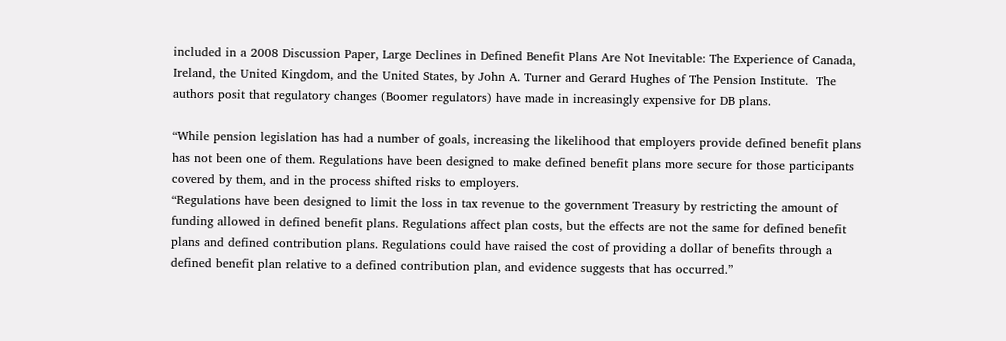included in a 2008 Discussion Paper, Large Declines in Defined Benefit Plans Are Not Inevitable: The Experience of Canada, Ireland, the United Kingdom, and the United States, by John A. Turner and Gerard Hughes of The Pension Institute.  The authors posit that regulatory changes (Boomer regulators) have made in increasingly expensive for DB plans.

“While pension legislation has had a number of goals, increasing the likelihood that employers provide defined benefit plans has not been one of them. Regulations have been designed to make defined benefit plans more secure for those participants covered by them, and in the process shifted risks to employers.
“Regulations have been designed to limit the loss in tax revenue to the government Treasury by restricting the amount of funding allowed in defined benefit plans. Regulations affect plan costs, but the effects are not the same for defined benefit plans and defined contribution plans. Regulations could have raised the cost of providing a dollar of benefits through a defined benefit plan relative to a defined contribution plan, and evidence suggests that has occurred.”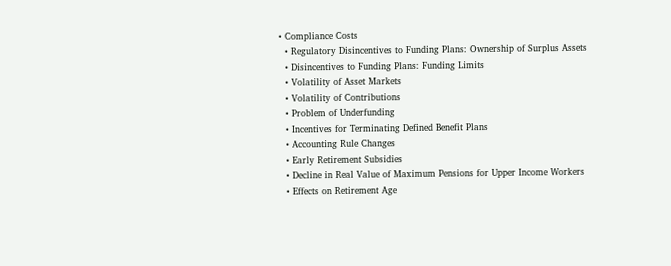• Compliance Costs
  • Regulatory Disincentives to Funding Plans: Ownership of Surplus Assets
  • Disincentives to Funding Plans: Funding Limits
  • Volatility of Asset Markets
  • Volatility of Contributions
  • Problem of Underfunding
  • Incentives for Terminating Defined Benefit Plans
  • Accounting Rule Changes
  • Early Retirement Subsidies
  • Decline in Real Value of Maximum Pensions for Upper Income Workers
  • Effects on Retirement Age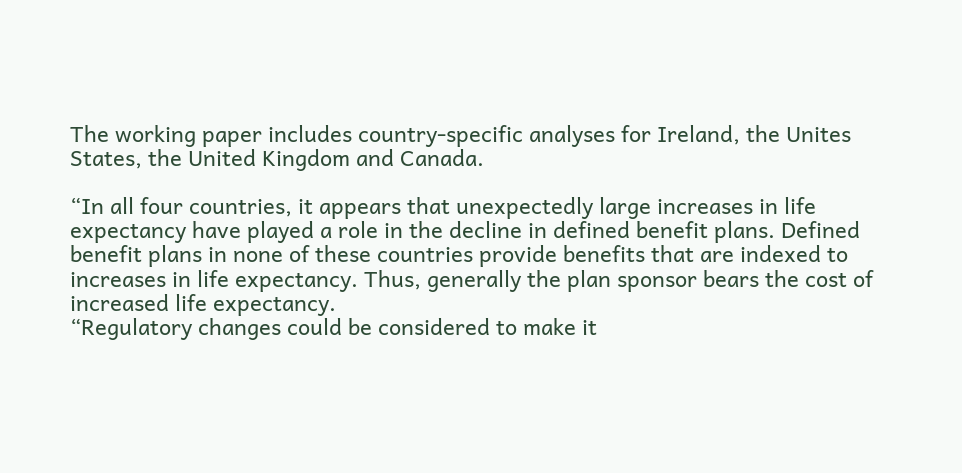The working paper includes country-specific analyses for Ireland, the Unites States, the United Kingdom and Canada.

“In all four countries, it appears that unexpectedly large increases in life expectancy have played a role in the decline in defined benefit plans. Defined benefit plans in none of these countries provide benefits that are indexed to increases in life expectancy. Thus, generally the plan sponsor bears the cost of increased life expectancy.
“Regulatory changes could be considered to make it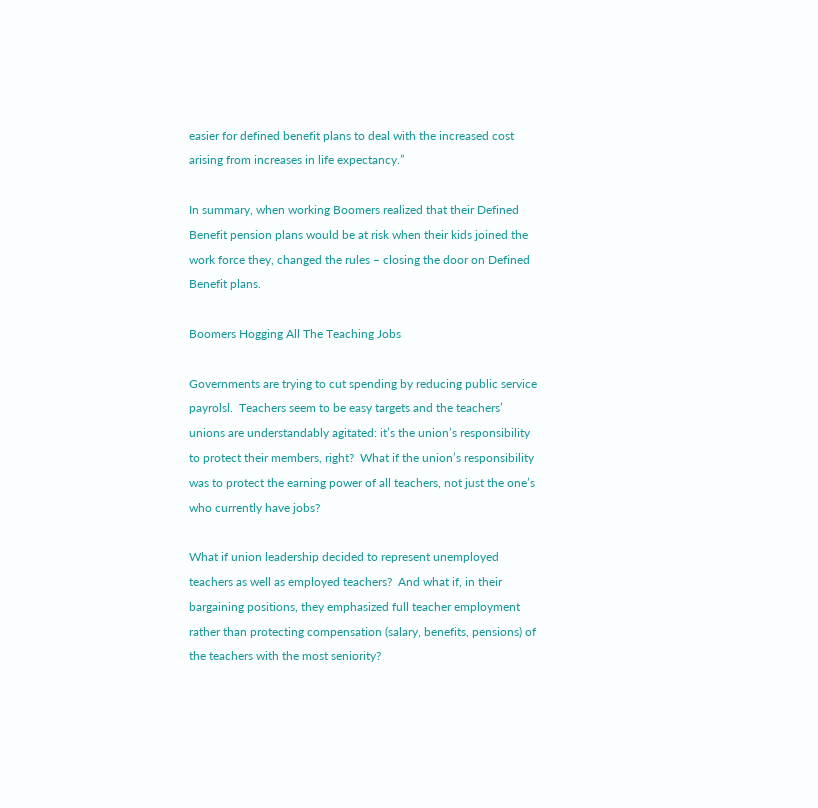easier for defined benefit plans to deal with the increased cost arising from increases in life expectancy.”

In summary, when working Boomers realized that their Defined Benefit pension plans would be at risk when their kids joined the work force they, changed the rules – closing the door on Defined Benefit plans.

Boomers Hogging All The Teaching Jobs

Governments are trying to cut spending by reducing public service payrolsl.  Teachers seem to be easy targets and the teachers’ unions are understandably agitated: it’s the union’s responsibility to protect their members, right?  What if the union’s responsibility was to protect the earning power of all teachers, not just the one’s who currently have jobs?

What if union leadership decided to represent unemployed teachers as well as employed teachers?  And what if, in their bargaining positions, they emphasized full teacher employment rather than protecting compensation (salary, benefits, pensions) of the teachers with the most seniority?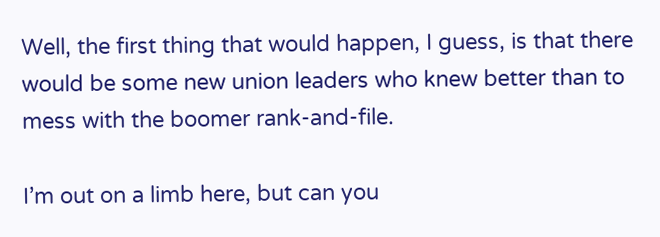Well, the first thing that would happen, I guess, is that there would be some new union leaders who knew better than to mess with the boomer rank-and-file.

I’m out on a limb here, but can you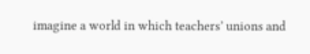imagine a world in which teachers’ unions and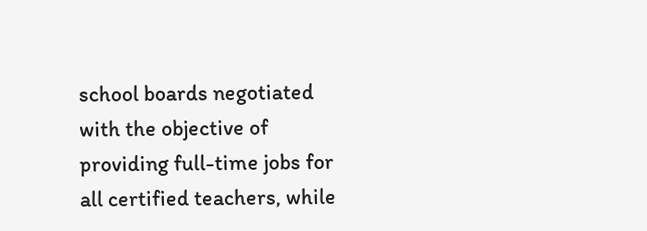school boards negotiated with the objective of providing full-time jobs for all certified teachers, while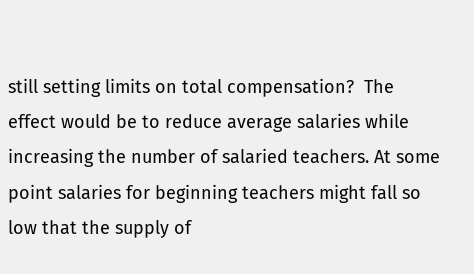still setting limits on total compensation?  The effect would be to reduce average salaries while increasing the number of salaried teachers. At some point salaries for beginning teachers might fall so low that the supply of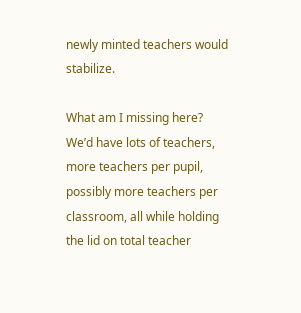newly minted teachers would stabilize.

What am I missing here?  We’d have lots of teachers, more teachers per pupil, possibly more teachers per classroom, all while holding the lid on total teacher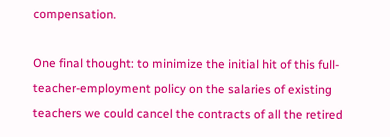compensation.

One final thought: to minimize the initial hit of this full-teacher-employment policy on the salaries of existing teachers we could cancel the contracts of all the retired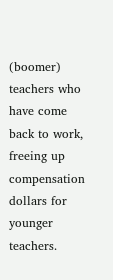(boomer) teachers who have come back to work, freeing up compensation dollars for younger teachers.